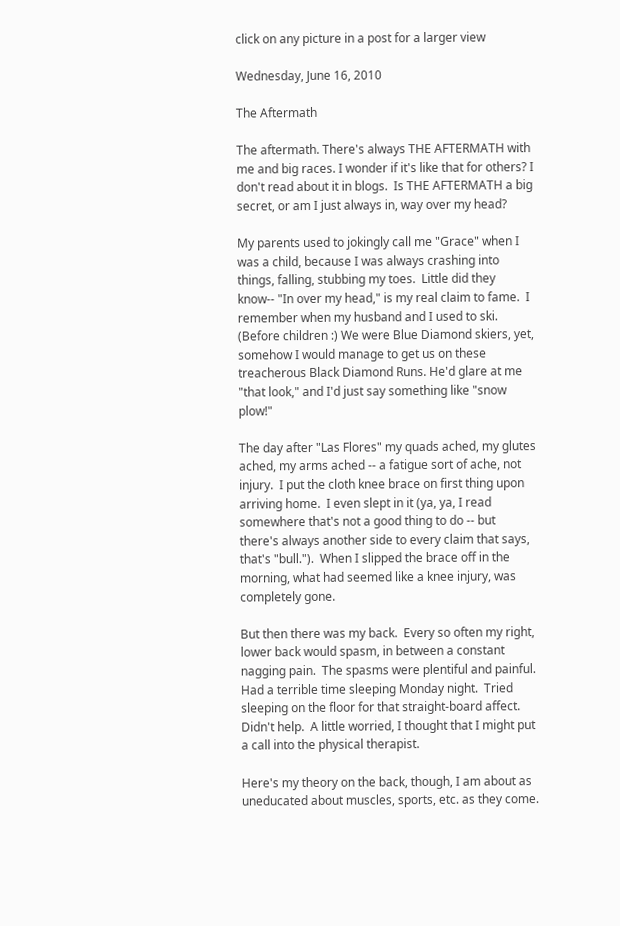click on any picture in a post for a larger view

Wednesday, June 16, 2010

The Aftermath

The aftermath. There's always THE AFTERMATH with me and big races. I wonder if it's like that for others? I don't read about it in blogs.  Is THE AFTERMATH a big secret, or am I just always in, way over my head?

My parents used to jokingly call me "Grace" when I was a child, because I was always crashing into things, falling, stubbing my toes.  Little did they know-- "In over my head," is my real claim to fame.  I remember when my husband and I used to ski.  (Before children :) We were Blue Diamond skiers, yet, somehow I would manage to get us on these treacherous Black Diamond Runs. He'd glare at me "that look," and I'd just say something like "snow plow!"

The day after "Las Flores" my quads ached, my glutes ached, my arms ached -- a fatigue sort of ache, not injury.  I put the cloth knee brace on first thing upon arriving home.  I even slept in it (ya, ya, I read somewhere that's not a good thing to do -- but there's always another side to every claim that says, that's "bull.").  When I slipped the brace off in the morning, what had seemed like a knee injury, was completely gone.

But then there was my back.  Every so often my right, lower back would spasm, in between a constant nagging pain.  The spasms were plentiful and painful.  Had a terrible time sleeping Monday night.  Tried sleeping on the floor for that straight-board affect.  Didn't help.  A little worried, I thought that I might put a call into the physical therapist.

Here's my theory on the back, though, I am about as uneducated about muscles, sports, etc. as they come.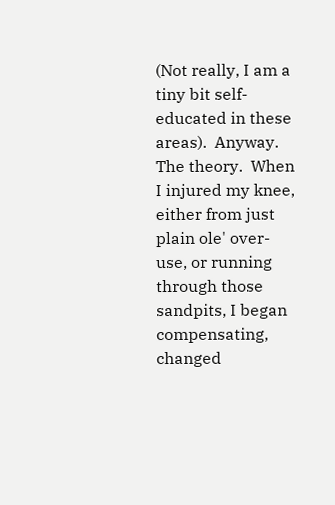(Not really, I am a tiny bit self-educated in these areas).  Anyway.  The theory.  When I injured my knee, either from just plain ole' over-use, or running through those sandpits, I began compensating, changed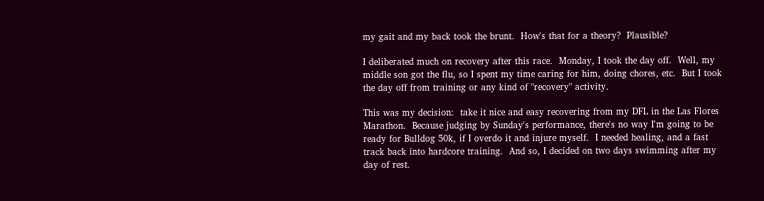my gait and my back took the brunt.  How's that for a theory?  Plausible?

I deliberated much on recovery after this race.  Monday, I took the day off.  Well, my middle son got the flu, so I spent my time caring for him, doing chores, etc.  But I took the day off from training or any kind of "recovery" activity.

This was my decision:  take it nice and easy recovering from my DFL in the Las Flores Marathon.  Because judging by Sunday's performance, there's no way I'm going to be ready for Bulldog 50k, if I overdo it and injure myself.  I needed healing, and a fast track back into hardcore training.  And so, I decided on two days swimming after my day of rest.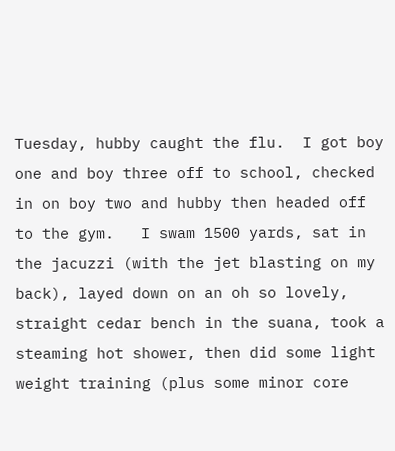Tuesday, hubby caught the flu.  I got boy one and boy three off to school, checked in on boy two and hubby then headed off to the gym.   I swam 1500 yards, sat in the jacuzzi (with the jet blasting on my back), layed down on an oh so lovely, straight cedar bench in the suana, took a steaming hot shower, then did some light weight training (plus some minor core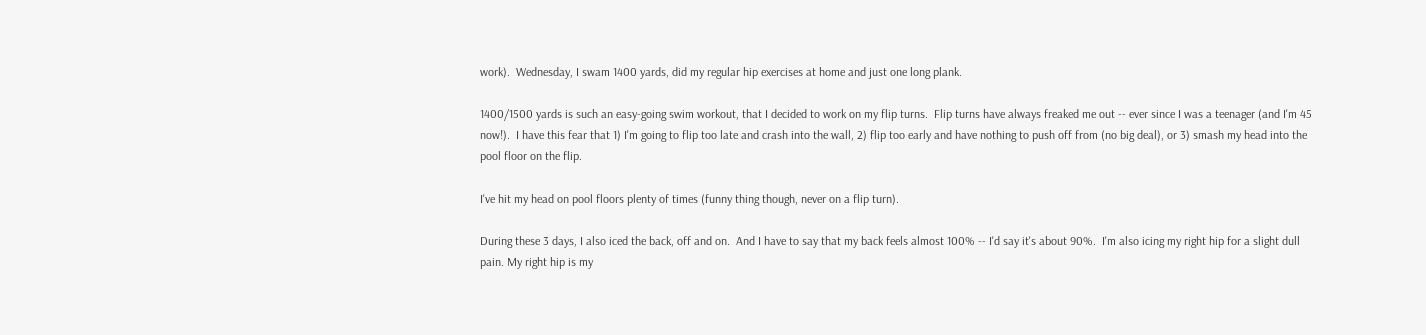work).  Wednesday, I swam 1400 yards, did my regular hip exercises at home and just one long plank.

1400/1500 yards is such an easy-going swim workout, that I decided to work on my flip turns.  Flip turns have always freaked me out -- ever since I was a teenager (and I'm 45 now!).  I have this fear that 1) I'm going to flip too late and crash into the wall, 2) flip too early and have nothing to push off from (no big deal), or 3) smash my head into the pool floor on the flip.

I've hit my head on pool floors plenty of times (funny thing though, never on a flip turn).

During these 3 days, I also iced the back, off and on.  And I have to say that my back feels almost 100% -- I'd say it's about 90%.  I'm also icing my right hip for a slight dull pain. My right hip is my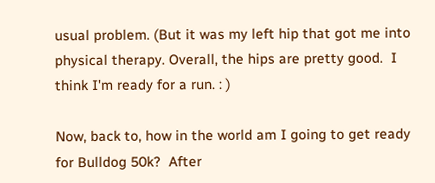usual problem. (But it was my left hip that got me into physical therapy. Overall, the hips are pretty good.  I think I'm ready for a run. : )

Now, back to, how in the world am I going to get ready for Bulldog 50k?  After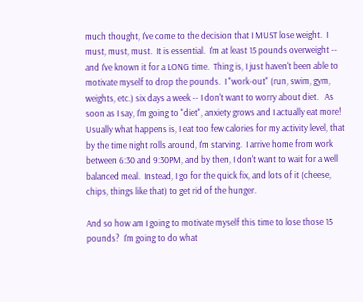much thought, I've come to the decision that I MUST lose weight.  I must, must, must.  It is essential.  I'm at least 15 pounds overweight -- and I've known it for a LONG time.  Thing is, I just haven't been able to motivate myself to drop the pounds.  I "work-out" (run, swim, gym, weights, etc.) six days a week -- I don't want to worry about diet.   As soon as I say, I'm going to "diet", anxiety grows and I actually eat more!  Usually what happens is, I eat too few calories for my activity level, that by the time night rolls around, I'm starving.  I arrive home from work between 6:30 and 9:30PM, and by then, I don't want to wait for a well balanced meal.  Instead, I go for the quick fix, and lots of it (cheese, chips, things like that) to get rid of the hunger.

And so how am I going to motivate myself this time to lose those 15 pounds?  I'm going to do what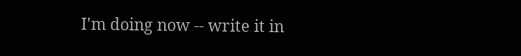I'm doing now -- write it in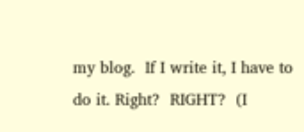my blog.  If I write it, I have to do it. Right?  RIGHT?  (I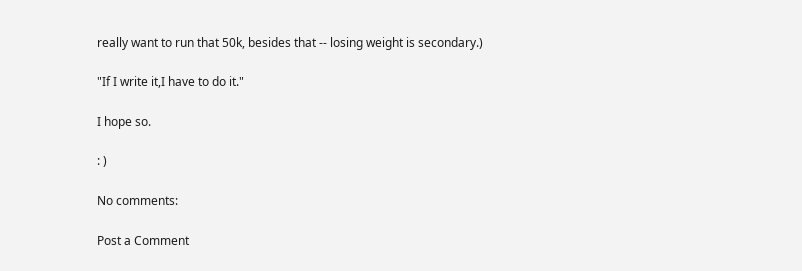really want to run that 50k, besides that -- losing weight is secondary.)

"If I write it,I have to do it."

I hope so.

: )

No comments:

Post a Comment